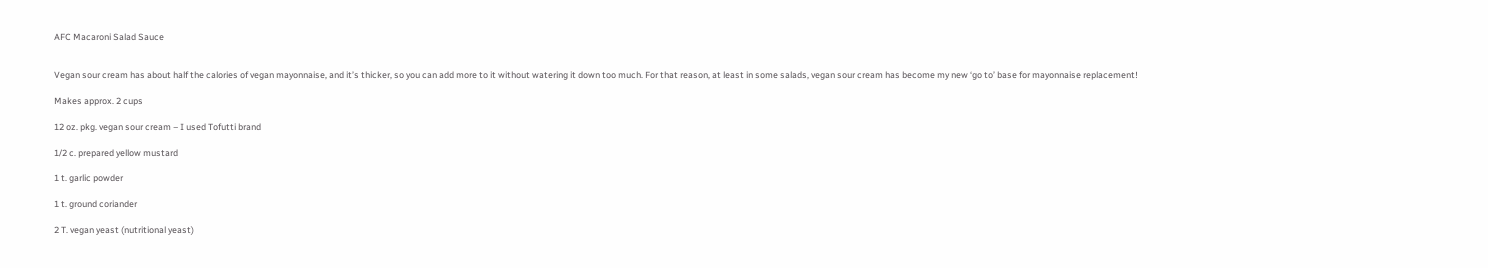AFC Macaroni Salad Sauce


Vegan sour cream has about half the calories of vegan mayonnaise, and it’s thicker, so you can add more to it without watering it down too much. For that reason, at least in some salads, vegan sour cream has become my new ‘go to’ base for mayonnaise replacement!

Makes approx. 2 cups

12 oz. pkg. vegan sour cream – I used Tofutti brand

1/2 c. prepared yellow mustard

1 t. garlic powder

1 t. ground coriander

2 T. vegan yeast (nutritional yeast)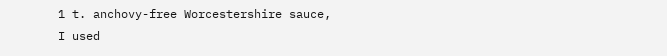1 t. anchovy-free Worcestershire sauce, I used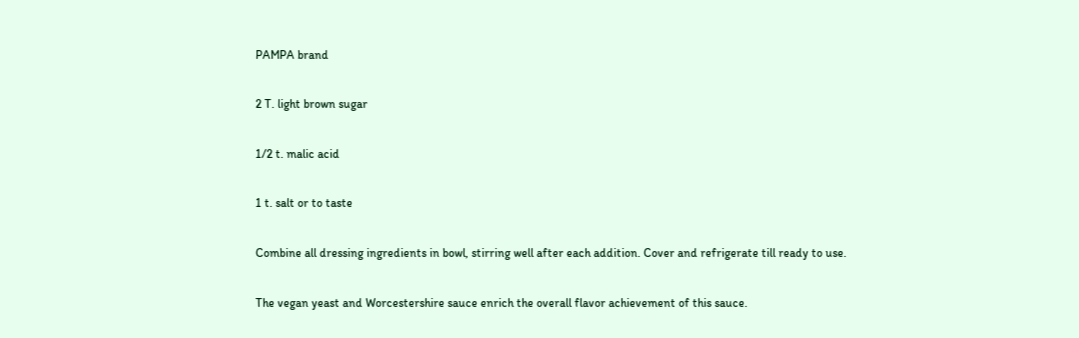PAMPA brand

2 T. light brown sugar

1/2 t. malic acid

1 t. salt or to taste

Combine all dressing ingredients in bowl, stirring well after each addition. Cover and refrigerate till ready to use.

The vegan yeast and Worcestershire sauce enrich the overall flavor achievement of this sauce.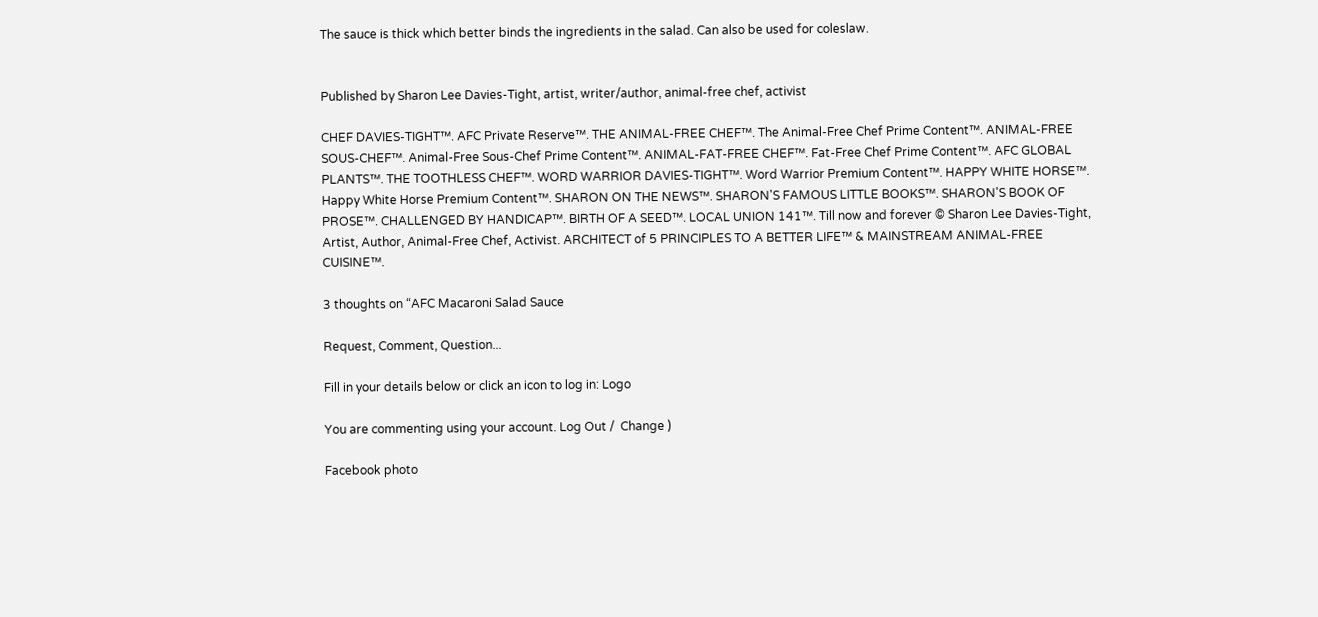The sauce is thick which better binds the ingredients in the salad. Can also be used for coleslaw.


Published by Sharon Lee Davies-Tight, artist, writer/author, animal-free chef, activist

CHEF DAVIES-TIGHT™. AFC Private Reserve™. THE ANIMAL-FREE CHEF™. The Animal-Free Chef Prime Content™. ANIMAL-FREE SOUS-CHEF™. Animal-Free Sous-Chef Prime Content™. ANIMAL-FAT-FREE CHEF™. Fat-Free Chef Prime Content™. AFC GLOBAL PLANTS™. THE TOOTHLESS CHEF™. WORD WARRIOR DAVIES-TIGHT™. Word Warrior Premium Content™. HAPPY WHITE HORSE™. Happy White Horse Premium Content™. SHARON ON THE NEWS™. SHARON'S FAMOUS LITTLE BOOKS™. SHARON'S BOOK OF PROSE™. CHALLENGED BY HANDICAP™. BIRTH OF A SEED™. LOCAL UNION 141™. Till now and forever © Sharon Lee Davies-Tight, Artist, Author, Animal-Free Chef, Activist. ARCHITECT of 5 PRINCIPLES TO A BETTER LIFE™ & MAINSTREAM ANIMAL-FREE CUISINE™.

3 thoughts on “AFC Macaroni Salad Sauce

Request, Comment, Question...

Fill in your details below or click an icon to log in: Logo

You are commenting using your account. Log Out /  Change )

Facebook photo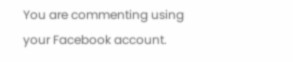You are commenting using your Facebook account.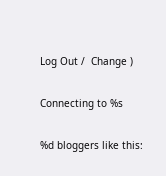Log Out /  Change )

Connecting to %s

%d bloggers like this: